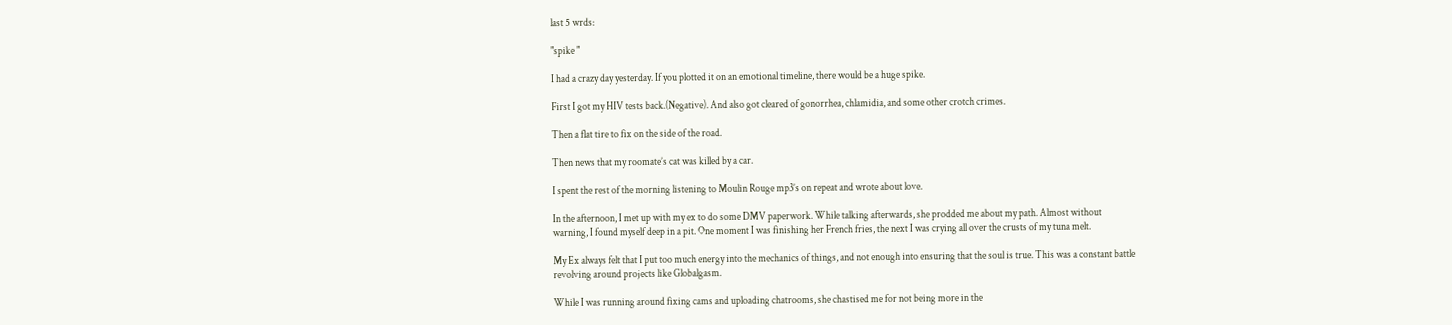last 5 wrds:

"spike "

I had a crazy day yesterday. If you plotted it on an emotional timeline, there would be a huge spike.

First I got my HIV tests back.(Negative). And also got cleared of gonorrhea, chlamidia, and some other crotch crimes.

Then a flat tire to fix on the side of the road.

Then news that my roomate’s cat was killed by a car.

I spent the rest of the morning listening to Moulin Rouge mp3’s on repeat and wrote about love.

In the afternoon, I met up with my ex to do some DMV paperwork. While talking afterwards, she prodded me about my path. Almost without warning, I found myself deep in a pit. One moment I was finishing her French fries, the next I was crying all over the crusts of my tuna melt.

My Ex always felt that I put too much energy into the mechanics of things, and not enough into ensuring that the soul is true. This was a constant battle revolving around projects like Globalgasm.

While I was running around fixing cams and uploading chatrooms, she chastised me for not being more in the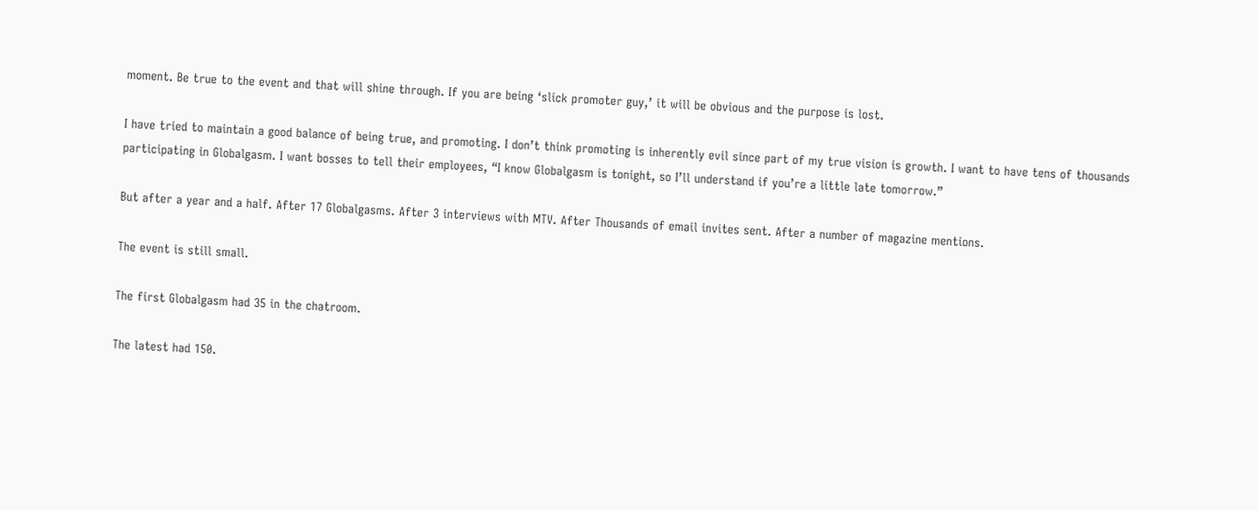moment. Be true to the event and that will shine through. If you are being ‘slick promoter guy,’ it will be obvious and the purpose is lost.

I have tried to maintain a good balance of being true, and promoting. I don’t think promoting is inherently evil since part of my true vision is growth. I want to have tens of thousands participating in Globalgasm. I want bosses to tell their employees, “I know Globalgasm is tonight, so I’ll understand if you’re a little late tomorrow.”

But after a year and a half. After 17 Globalgasms. After 3 interviews with MTV. After Thousands of email invites sent. After a number of magazine mentions.

The event is still small.

The first Globalgasm had 35 in the chatroom.

The latest had 150.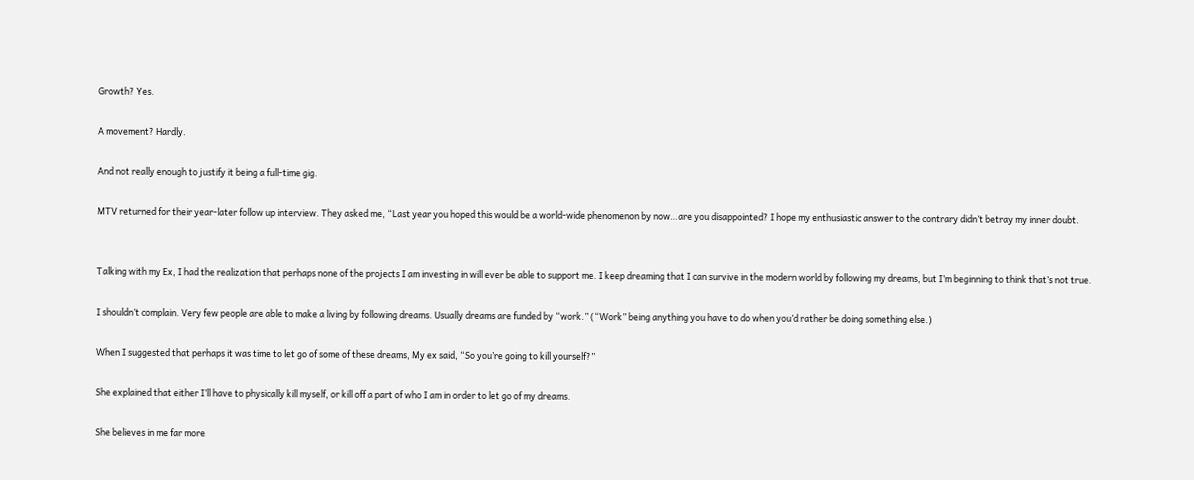Growth? Yes.

A movement? Hardly.

And not really enough to justify it being a full-time gig.

MTV returned for their year-later follow up interview. They asked me, “Last year you hoped this would be a world-wide phenomenon by now…are you disappointed? I hope my enthusiastic answer to the contrary didn’t betray my inner doubt.


Talking with my Ex, I had the realization that perhaps none of the projects I am investing in will ever be able to support me. I keep dreaming that I can survive in the modern world by following my dreams, but I’m beginning to think that’s not true.

I shouldn’t complain. Very few people are able to make a living by following dreams. Usually dreams are funded by “work.” (“Work” being anything you have to do when you’d rather be doing something else.)

When I suggested that perhaps it was time to let go of some of these dreams, My ex said, “So you’re going to kill yourself?”

She explained that either I’ll have to physically kill myself, or kill off a part of who I am in order to let go of my dreams.

She believes in me far more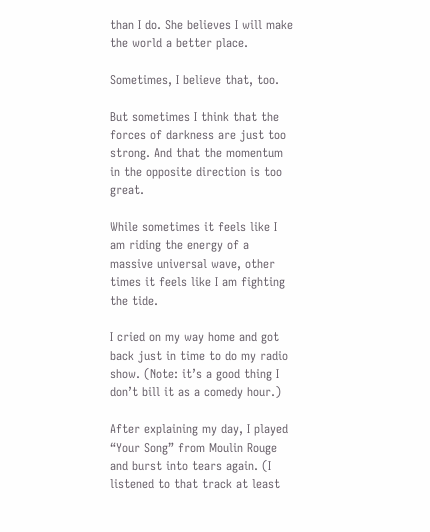than I do. She believes I will make the world a better place.

Sometimes, I believe that, too.

But sometimes I think that the forces of darkness are just too strong. And that the momentum in the opposite direction is too great.

While sometimes it feels like I am riding the energy of a massive universal wave, other times it feels like I am fighting the tide.

I cried on my way home and got back just in time to do my radio show. (Note: it’s a good thing I don’t bill it as a comedy hour.)

After explaining my day, I played “Your Song” from Moulin Rouge and burst into tears again. (I listened to that track at least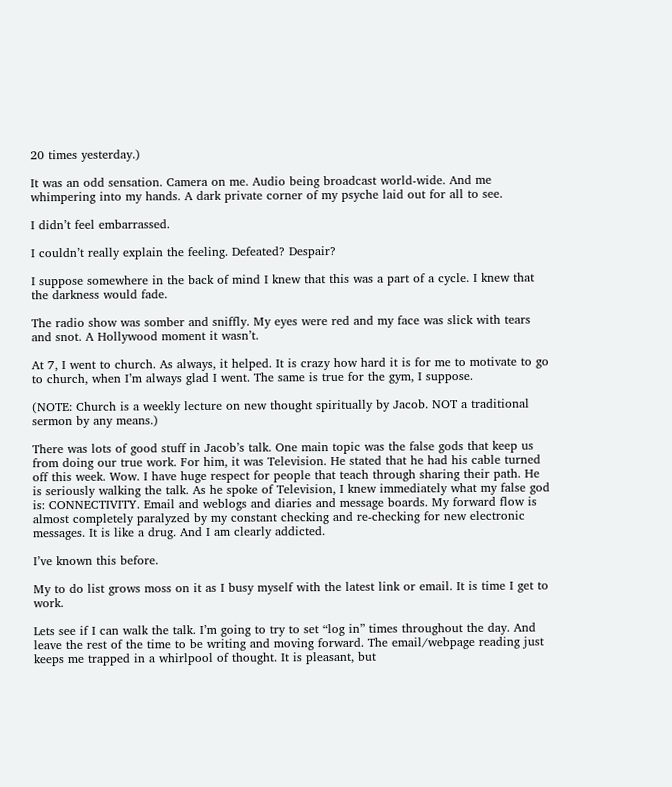20 times yesterday.)

It was an odd sensation. Camera on me. Audio being broadcast world-wide. And me whimpering into my hands. A dark private corner of my psyche laid out for all to see.

I didn’t feel embarrassed.

I couldn’t really explain the feeling. Defeated? Despair?

I suppose somewhere in the back of mind I knew that this was a part of a cycle. I knew that the darkness would fade.

The radio show was somber and sniffly. My eyes were red and my face was slick with tears and snot. A Hollywood moment it wasn’t.

At 7, I went to church. As always, it helped. It is crazy how hard it is for me to motivate to go to church, when I’m always glad I went. The same is true for the gym, I suppose.

(NOTE: Church is a weekly lecture on new thought spiritually by Jacob. NOT a traditional sermon by any means.)

There was lots of good stuff in Jacob’s talk. One main topic was the false gods that keep us from doing our true work. For him, it was Television. He stated that he had his cable turned off this week. Wow. I have huge respect for people that teach through sharing their path. He is seriously walking the talk. As he spoke of Television, I knew immediately what my false god is: CONNECTIVITY. Email and weblogs and diaries and message boards. My forward flow is almost completely paralyzed by my constant checking and re-checking for new electronic messages. It is like a drug. And I am clearly addicted.

I’ve known this before.

My to do list grows moss on it as I busy myself with the latest link or email. It is time I get to work.

Lets see if I can walk the talk. I’m going to try to set “log in” times throughout the day. And leave the rest of the time to be writing and moving forward. The email/webpage reading just keeps me trapped in a whirlpool of thought. It is pleasant, but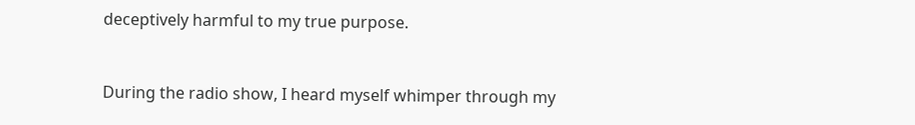deceptively harmful to my true purpose.


During the radio show, I heard myself whimper through my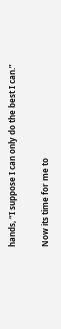hands, “I suppose I can only do the best I can.”

Now its time for me to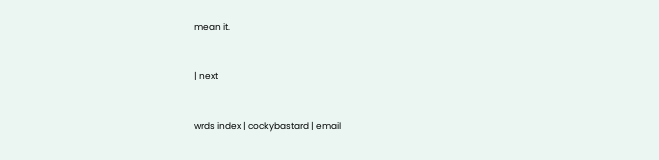mean it.


| next


wrds index | cockybastard | email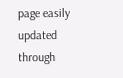page easily updated through